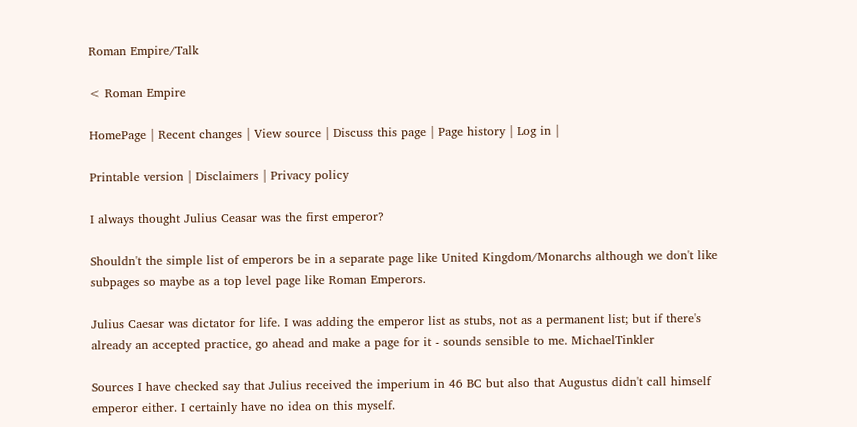Roman Empire/Talk

< Roman Empire

HomePage | Recent changes | View source | Discuss this page | Page history | Log in |

Printable version | Disclaimers | Privacy policy

I always thought Julius Ceasar was the first emperor?

Shouldn't the simple list of emperors be in a separate page like United Kingdom/Monarchs although we don't like subpages so maybe as a top level page like Roman Emperors.

Julius Caesar was dictator for life. I was adding the emperor list as stubs, not as a permanent list; but if there's already an accepted practice, go ahead and make a page for it - sounds sensible to me. MichaelTinkler

Sources I have checked say that Julius received the imperium in 46 BC but also that Augustus didn't call himself emperor either. I certainly have no idea on this myself.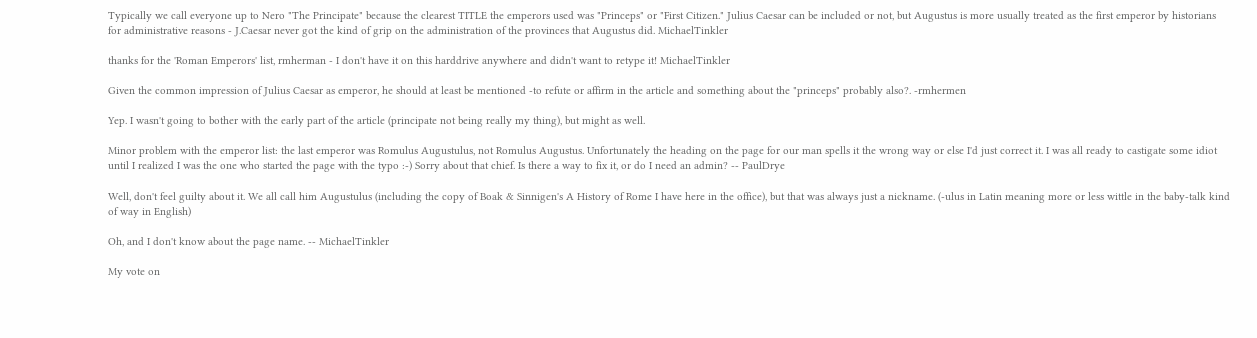Typically we call everyone up to Nero "The Principate" because the clearest TITLE the emperors used was "Princeps" or "First Citizen." Julius Caesar can be included or not, but Augustus is more usually treated as the first emperor by historians for administrative reasons - J.Caesar never got the kind of grip on the administration of the provinces that Augustus did. MichaelTinkler

thanks for the 'Roman Emperors' list, rmherman - I don't have it on this harddrive anywhere and didn't want to retype it! MichaelTinkler

Given the common impression of Julius Caesar as emperor, he should at least be mentioned -to refute or affirm in the article and something about the "princeps" probably also?. -rmhermen

Yep. I wasn't going to bother with the early part of the article (principate not being really my thing), but might as well.

Minor problem with the emperor list: the last emperor was Romulus Augustulus, not Romulus Augustus. Unfortunately the heading on the page for our man spells it the wrong way or else I'd just correct it. I was all ready to castigate some idiot until I realized I was the one who started the page with the typo :-) Sorry about that chief. Is there a way to fix it, or do I need an admin? -- PaulDrye

Well, don't feel guilty about it. We all call him Augustulus (including the copy of Boak & Sinnigen's A History of Rome I have here in the office), but that was always just a nickname. (-ulus in Latin meaning more or less wittle in the baby-talk kind of way in English)

Oh, and I don't know about the page name. -- MichaelTinkler

My vote on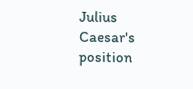Julius Caesar's position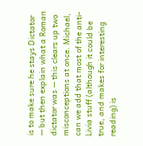is to make sure he stays Dictator -- but then explain what a Roman dictator was -- this clears up two misconceptions at once. Michael, can we add that most of the anti-Livia stuff (although it could be true, and makes for interesting reading) is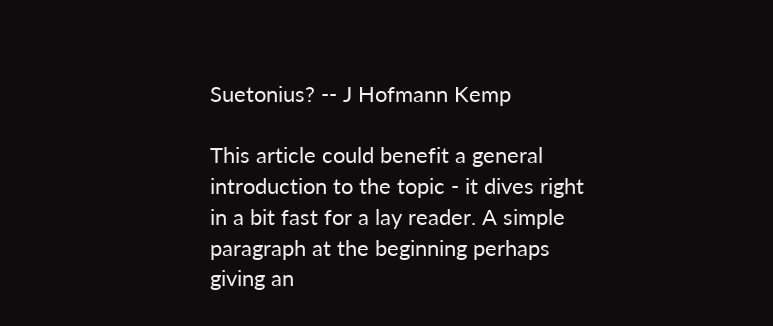Suetonius? -- J Hofmann Kemp

This article could benefit a general introduction to the topic - it dives right in a bit fast for a lay reader. A simple paragraph at the beginning perhaps giving an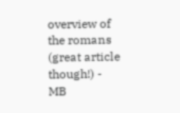overview of the romans (great article though!) - MB